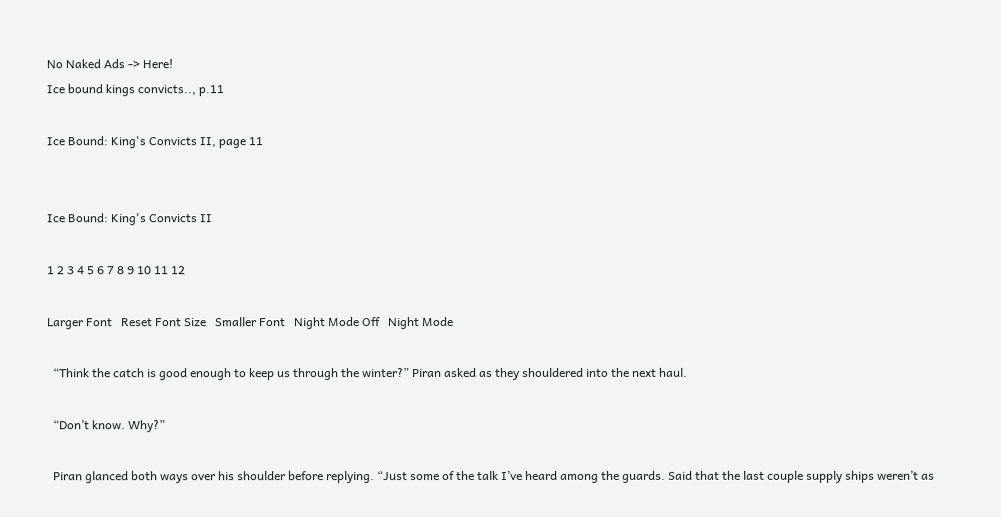No Naked Ads -> Here!
Ice bound kings convicts.., p.11

Ice Bound: King's Convicts II, page 11


Ice Bound: King's Convicts II

1 2 3 4 5 6 7 8 9 10 11 12

Larger Font   Reset Font Size   Smaller Font   Night Mode Off   Night Mode

  “Think the catch is good enough to keep us through the winter?” Piran asked as they shouldered into the next haul.

  “Don’t know. Why?”

  Piran glanced both ways over his shoulder before replying. “Just some of the talk I’ve heard among the guards. Said that the last couple supply ships weren’t as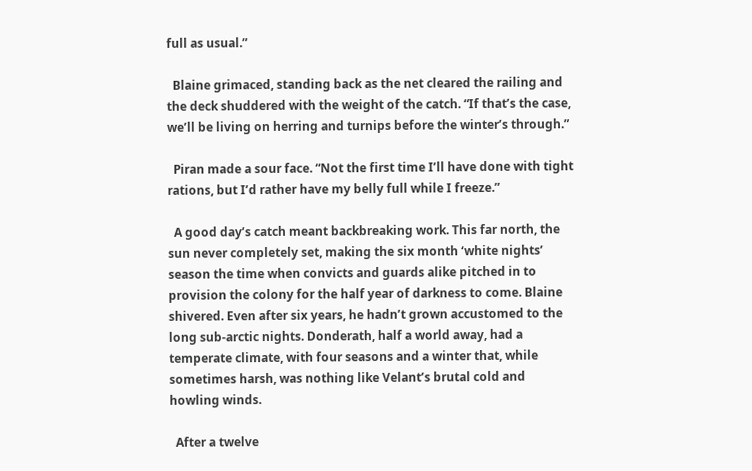full as usual.”

  Blaine grimaced, standing back as the net cleared the railing and the deck shuddered with the weight of the catch. “If that’s the case, we’ll be living on herring and turnips before the winter’s through.”

  Piran made a sour face. “Not the first time I’ll have done with tight rations, but I’d rather have my belly full while I freeze.”

  A good day’s catch meant backbreaking work. This far north, the sun never completely set, making the six month ‘white nights’ season the time when convicts and guards alike pitched in to provision the colony for the half year of darkness to come. Blaine shivered. Even after six years, he hadn’t grown accustomed to the long sub-arctic nights. Donderath, half a world away, had a temperate climate, with four seasons and a winter that, while sometimes harsh, was nothing like Velant’s brutal cold and howling winds.

  After a twelve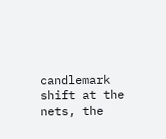candlemark shift at the nets, the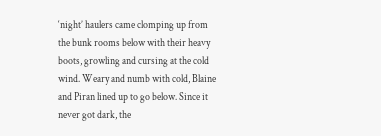‘night’ haulers came clomping up from the bunk rooms below with their heavy boots, growling and cursing at the cold wind. Weary and numb with cold, Blaine and Piran lined up to go below. Since it never got dark, the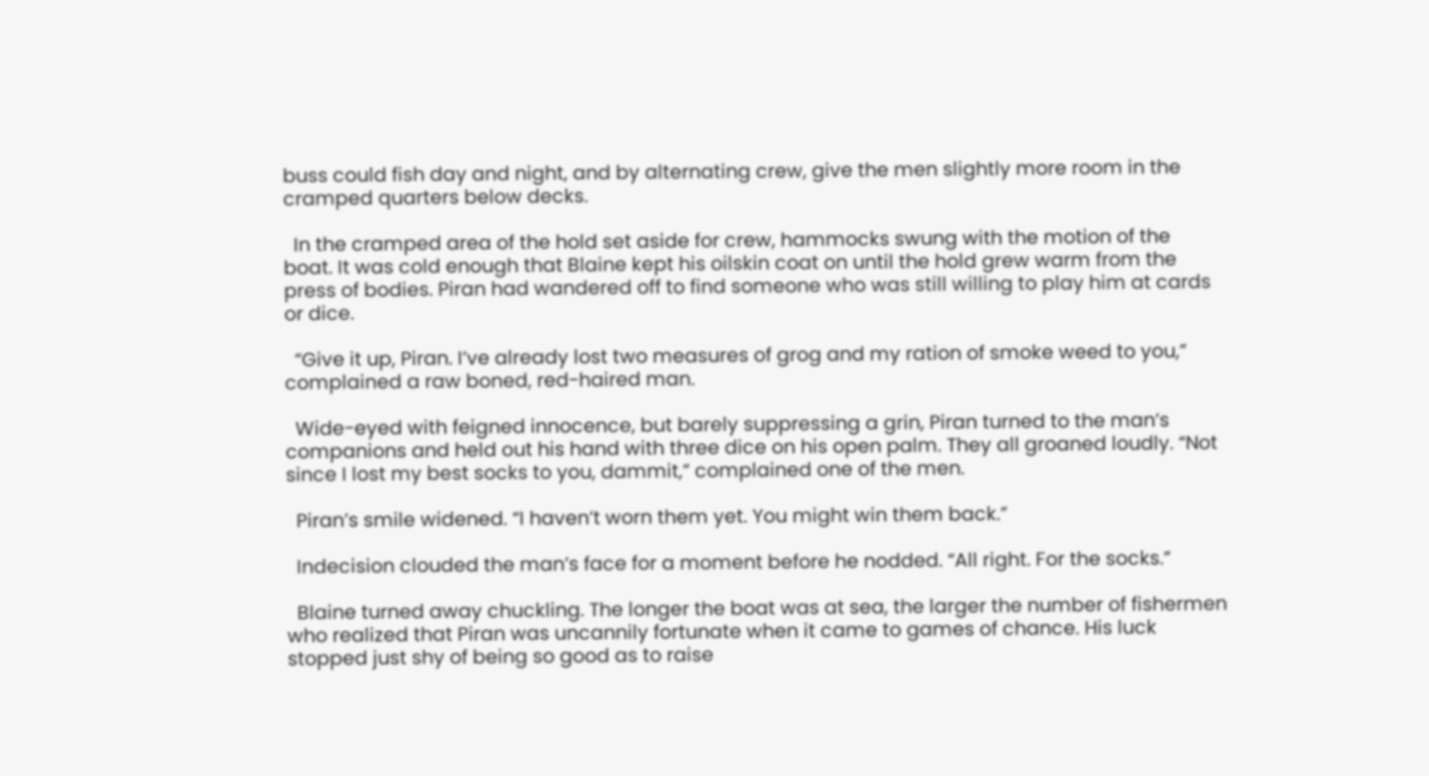buss could fish day and night, and by alternating crew, give the men slightly more room in the cramped quarters below decks.

  In the cramped area of the hold set aside for crew, hammocks swung with the motion of the boat. It was cold enough that Blaine kept his oilskin coat on until the hold grew warm from the press of bodies. Piran had wandered off to find someone who was still willing to play him at cards or dice.

  “Give it up, Piran. I’ve already lost two measures of grog and my ration of smoke weed to you,” complained a raw boned, red-haired man.

  Wide-eyed with feigned innocence, but barely suppressing a grin, Piran turned to the man’s companions and held out his hand with three dice on his open palm. They all groaned loudly. “Not since I lost my best socks to you, dammit,” complained one of the men.

  Piran’s smile widened. “I haven’t worn them yet. You might win them back.”

  Indecision clouded the man’s face for a moment before he nodded. “All right. For the socks.”

  Blaine turned away chuckling. The longer the boat was at sea, the larger the number of fishermen who realized that Piran was uncannily fortunate when it came to games of chance. His luck stopped just shy of being so good as to raise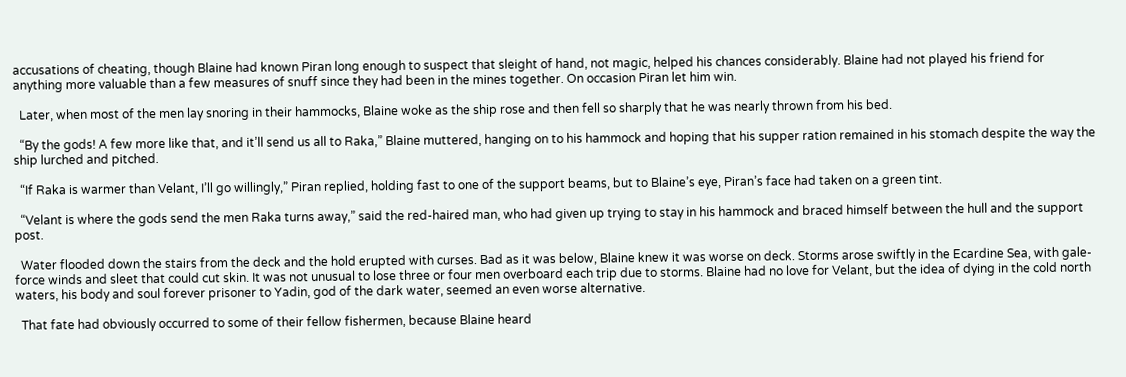accusations of cheating, though Blaine had known Piran long enough to suspect that sleight of hand, not magic, helped his chances considerably. Blaine had not played his friend for anything more valuable than a few measures of snuff since they had been in the mines together. On occasion Piran let him win.

  Later, when most of the men lay snoring in their hammocks, Blaine woke as the ship rose and then fell so sharply that he was nearly thrown from his bed.

  “By the gods! A few more like that, and it’ll send us all to Raka,” Blaine muttered, hanging on to his hammock and hoping that his supper ration remained in his stomach despite the way the ship lurched and pitched.

  “If Raka is warmer than Velant, I’ll go willingly,” Piran replied, holding fast to one of the support beams, but to Blaine’s eye, Piran’s face had taken on a green tint.

  “Velant is where the gods send the men Raka turns away,” said the red-haired man, who had given up trying to stay in his hammock and braced himself between the hull and the support post.

  Water flooded down the stairs from the deck and the hold erupted with curses. Bad as it was below, Blaine knew it was worse on deck. Storms arose swiftly in the Ecardine Sea, with gale-force winds and sleet that could cut skin. It was not unusual to lose three or four men overboard each trip due to storms. Blaine had no love for Velant, but the idea of dying in the cold north waters, his body and soul forever prisoner to Yadin, god of the dark water, seemed an even worse alternative.

  That fate had obviously occurred to some of their fellow fishermen, because Blaine heard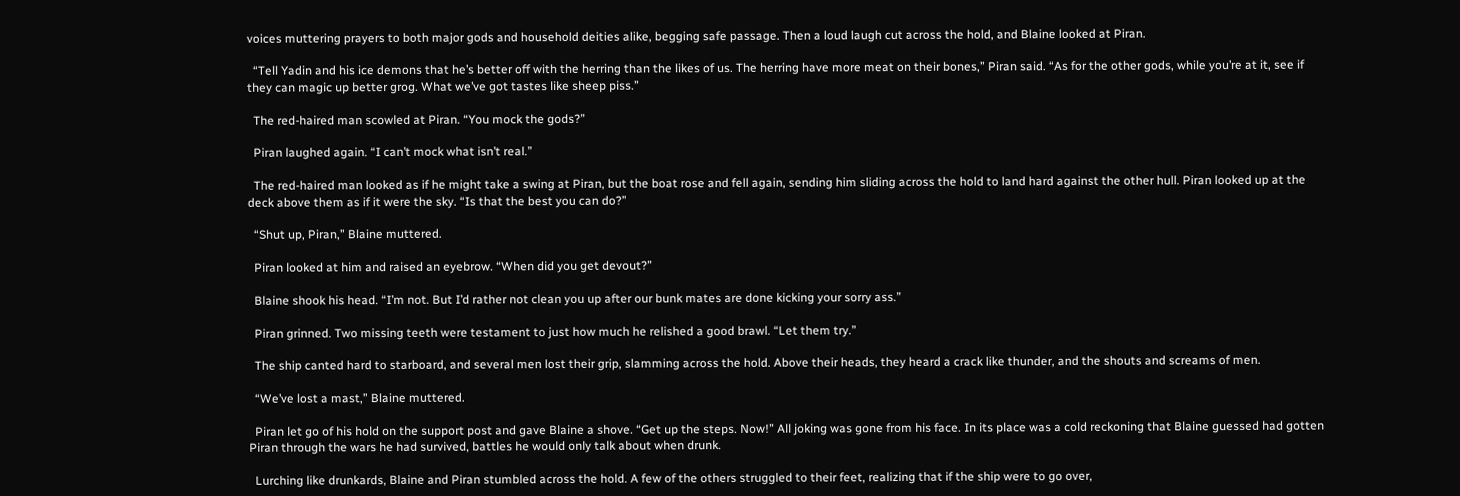voices muttering prayers to both major gods and household deities alike, begging safe passage. Then a loud laugh cut across the hold, and Blaine looked at Piran.

  “Tell Yadin and his ice demons that he’s better off with the herring than the likes of us. The herring have more meat on their bones,” Piran said. “As for the other gods, while you’re at it, see if they can magic up better grog. What we’ve got tastes like sheep piss.”

  The red-haired man scowled at Piran. “You mock the gods?”

  Piran laughed again. “I can’t mock what isn’t real.”

  The red-haired man looked as if he might take a swing at Piran, but the boat rose and fell again, sending him sliding across the hold to land hard against the other hull. Piran looked up at the deck above them as if it were the sky. “Is that the best you can do?”

  “Shut up, Piran,” Blaine muttered.

  Piran looked at him and raised an eyebrow. “When did you get devout?”

  Blaine shook his head. “I’m not. But I’d rather not clean you up after our bunk mates are done kicking your sorry ass.”

  Piran grinned. Two missing teeth were testament to just how much he relished a good brawl. “Let them try.”

  The ship canted hard to starboard, and several men lost their grip, slamming across the hold. Above their heads, they heard a crack like thunder, and the shouts and screams of men.

  “We’ve lost a mast,” Blaine muttered.

  Piran let go of his hold on the support post and gave Blaine a shove. “Get up the steps. Now!” All joking was gone from his face. In its place was a cold reckoning that Blaine guessed had gotten Piran through the wars he had survived, battles he would only talk about when drunk.

  Lurching like drunkards, Blaine and Piran stumbled across the hold. A few of the others struggled to their feet, realizing that if the ship were to go over,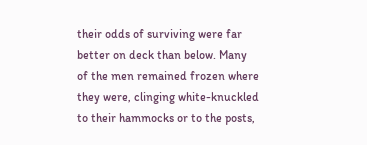their odds of surviving were far better on deck than below. Many of the men remained frozen where they were, clinging white-knuckled to their hammocks or to the posts,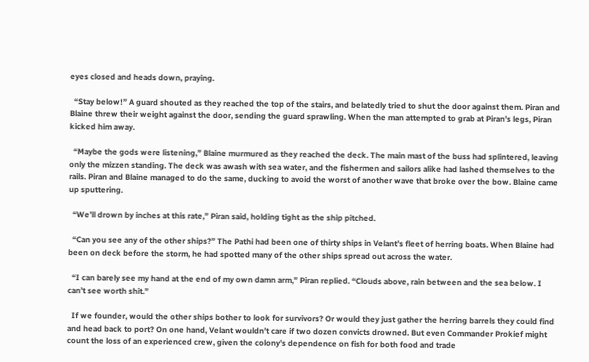eyes closed and heads down, praying.

  “Stay below!” A guard shouted as they reached the top of the stairs, and belatedly tried to shut the door against them. Piran and Blaine threw their weight against the door, sending the guard sprawling. When the man attempted to grab at Piran’s legs, Piran kicked him away.

  “Maybe the gods were listening,” Blaine murmured as they reached the deck. The main mast of the buss had splintered, leaving only the mizzen standing. The deck was awash with sea water, and the fishermen and sailors alike had lashed themselves to the rails. Piran and Blaine managed to do the same, ducking to avoid the worst of another wave that broke over the bow. Blaine came up sputtering.

  “We’ll drown by inches at this rate,” Piran said, holding tight as the ship pitched.

  “Can you see any of the other ships?” The Pathi had been one of thirty ships in Velant’s fleet of herring boats. When Blaine had been on deck before the storm, he had spotted many of the other ships spread out across the water.

  “I can barely see my hand at the end of my own damn arm,” Piran replied. “Clouds above, rain between and the sea below. I can’t see worth shit.”

  If we founder, would the other ships bother to look for survivors? Or would they just gather the herring barrels they could find and head back to port? On one hand, Velant wouldn’t care if two dozen convicts drowned. But even Commander Prokief might count the loss of an experienced crew, given the colony’s dependence on fish for both food and trade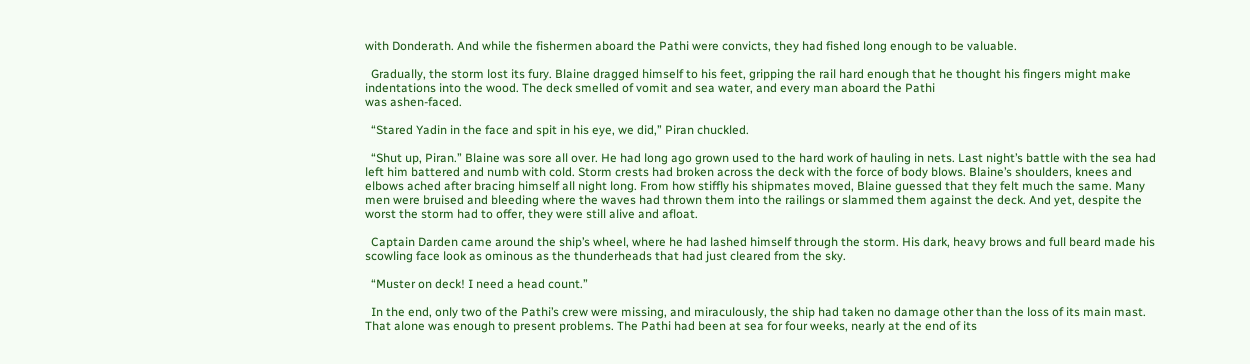with Donderath. And while the fishermen aboard the Pathi were convicts, they had fished long enough to be valuable.

  Gradually, the storm lost its fury. Blaine dragged himself to his feet, gripping the rail hard enough that he thought his fingers might make indentations into the wood. The deck smelled of vomit and sea water, and every man aboard the Pathi
was ashen-faced.

  “Stared Yadin in the face and spit in his eye, we did,” Piran chuckled.

  “Shut up, Piran.” Blaine was sore all over. He had long ago grown used to the hard work of hauling in nets. Last night’s battle with the sea had left him battered and numb with cold. Storm crests had broken across the deck with the force of body blows. Blaine’s shoulders, knees and elbows ached after bracing himself all night long. From how stiffly his shipmates moved, Blaine guessed that they felt much the same. Many men were bruised and bleeding where the waves had thrown them into the railings or slammed them against the deck. And yet, despite the worst the storm had to offer, they were still alive and afloat.

  Captain Darden came around the ship’s wheel, where he had lashed himself through the storm. His dark, heavy brows and full beard made his scowling face look as ominous as the thunderheads that had just cleared from the sky.

  “Muster on deck! I need a head count.”

  In the end, only two of the Pathi’s crew were missing, and miraculously, the ship had taken no damage other than the loss of its main mast. That alone was enough to present problems. The Pathi had been at sea for four weeks, nearly at the end of its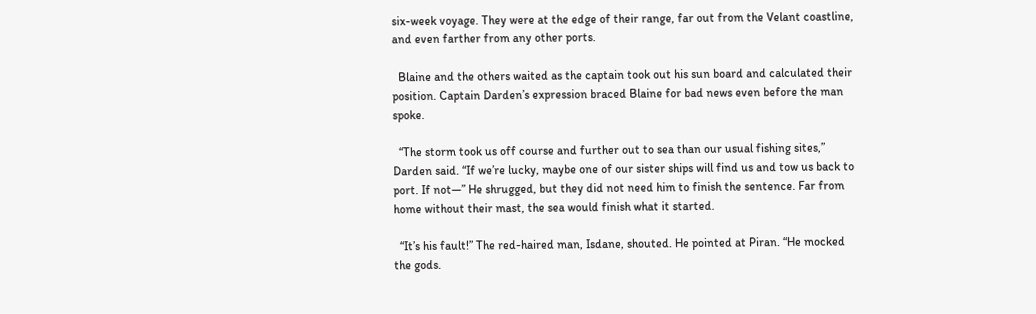six-week voyage. They were at the edge of their range, far out from the Velant coastline, and even farther from any other ports.

  Blaine and the others waited as the captain took out his sun board and calculated their position. Captain Darden’s expression braced Blaine for bad news even before the man spoke.

  “The storm took us off course and further out to sea than our usual fishing sites,” Darden said. “If we’re lucky, maybe one of our sister ships will find us and tow us back to port. If not—” He shrugged, but they did not need him to finish the sentence. Far from home without their mast, the sea would finish what it started.

  “It’s his fault!” The red-haired man, Isdane, shouted. He pointed at Piran. “He mocked the gods.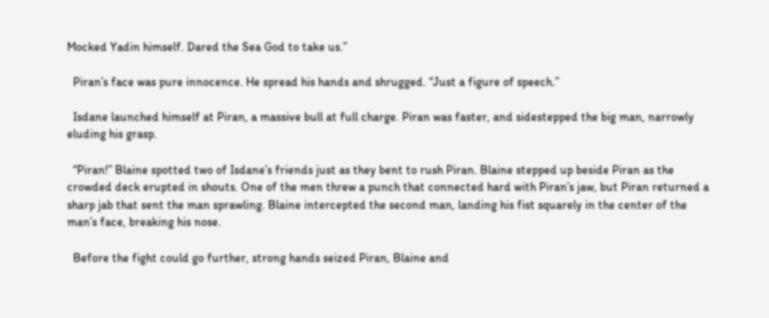Mocked Yadin himself. Dared the Sea God to take us.”

  Piran’s face was pure innocence. He spread his hands and shrugged. “Just a figure of speech.”

  Isdane launched himself at Piran, a massive bull at full charge. Piran was faster, and sidestepped the big man, narrowly eluding his grasp.

  “Piran!” Blaine spotted two of Isdane’s friends just as they bent to rush Piran. Blaine stepped up beside Piran as the crowded deck erupted in shouts. One of the men threw a punch that connected hard with Piran’s jaw, but Piran returned a sharp jab that sent the man sprawling. Blaine intercepted the second man, landing his fist squarely in the center of the man’s face, breaking his nose.

  Before the fight could go further, strong hands seized Piran, Blaine and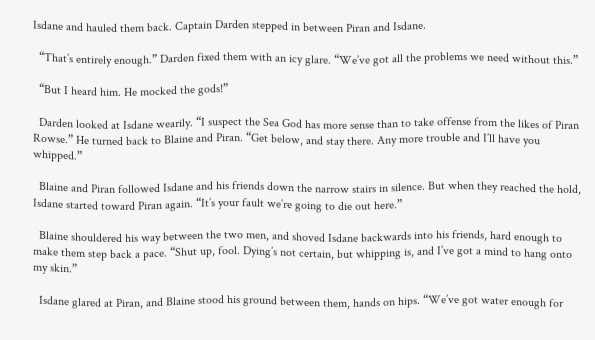Isdane and hauled them back. Captain Darden stepped in between Piran and Isdane.

  “That’s entirely enough.” Darden fixed them with an icy glare. “We’ve got all the problems we need without this.”

  “But I heard him. He mocked the gods!”

  Darden looked at Isdane wearily. “I suspect the Sea God has more sense than to take offense from the likes of Piran Rowse.” He turned back to Blaine and Piran. “Get below, and stay there. Any more trouble and I’ll have you whipped.”

  Blaine and Piran followed Isdane and his friends down the narrow stairs in silence. But when they reached the hold, Isdane started toward Piran again. “It’s your fault we’re going to die out here.”

  Blaine shouldered his way between the two men, and shoved Isdane backwards into his friends, hard enough to make them step back a pace. “Shut up, fool. Dying’s not certain, but whipping is, and I’ve got a mind to hang onto my skin.”

  Isdane glared at Piran, and Blaine stood his ground between them, hands on hips. “We’ve got water enough for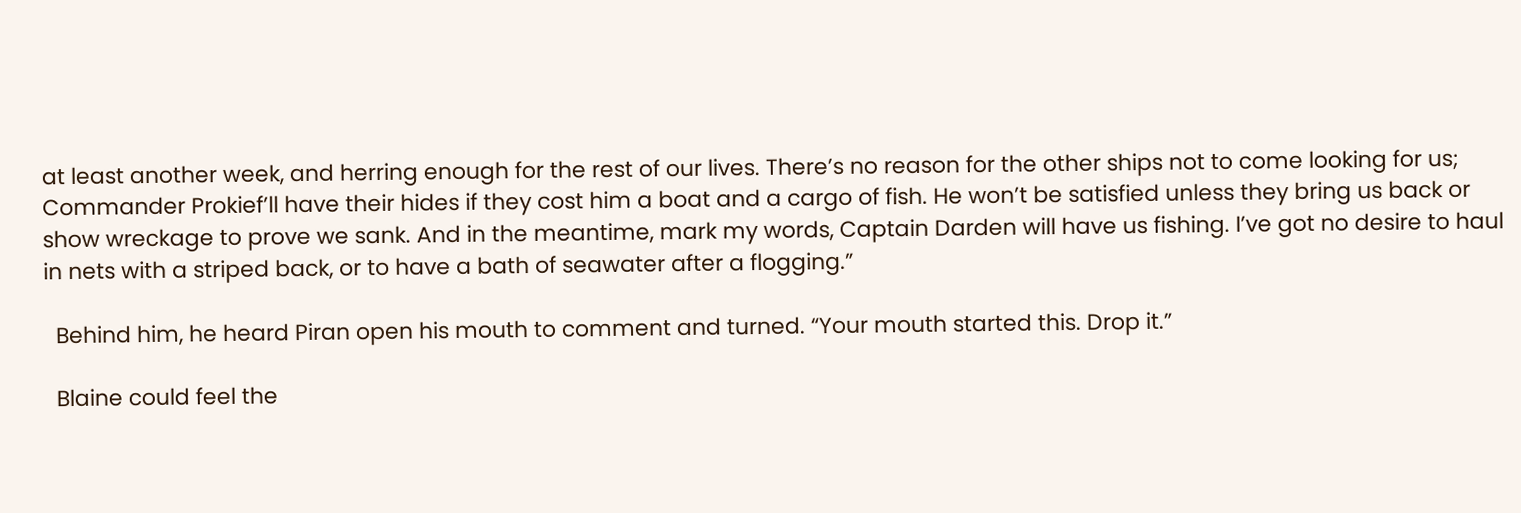at least another week, and herring enough for the rest of our lives. There’s no reason for the other ships not to come looking for us; Commander Prokief’ll have their hides if they cost him a boat and a cargo of fish. He won’t be satisfied unless they bring us back or show wreckage to prove we sank. And in the meantime, mark my words, Captain Darden will have us fishing. I’ve got no desire to haul in nets with a striped back, or to have a bath of seawater after a flogging.”

  Behind him, he heard Piran open his mouth to comment and turned. “Your mouth started this. Drop it.”

  Blaine could feel the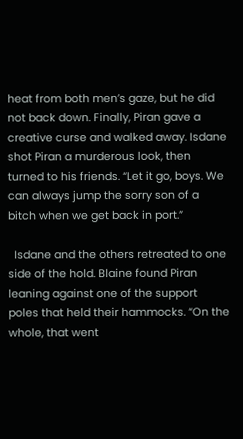heat from both men’s gaze, but he did not back down. Finally, Piran gave a creative curse and walked away. Isdane shot Piran a murderous look, then turned to his friends. “Let it go, boys. We can always jump the sorry son of a bitch when we get back in port.”

  Isdane and the others retreated to one side of the hold. Blaine found Piran leaning against one of the support poles that held their hammocks. “On the whole, that went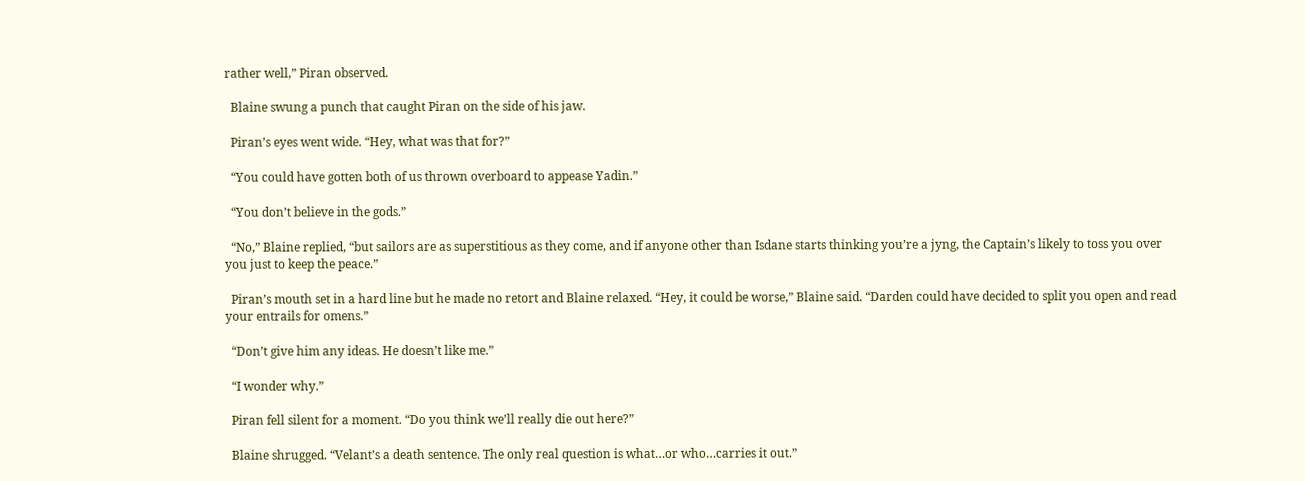rather well,” Piran observed.

  Blaine swung a punch that caught Piran on the side of his jaw.

  Piran’s eyes went wide. “Hey, what was that for?”

  “You could have gotten both of us thrown overboard to appease Yadin.”

  “You don’t believe in the gods.”

  “No,” Blaine replied, “but sailors are as superstitious as they come, and if anyone other than Isdane starts thinking you’re a jyng, the Captain’s likely to toss you over you just to keep the peace.”

  Piran’s mouth set in a hard line but he made no retort and Blaine relaxed. “Hey, it could be worse,” Blaine said. “Darden could have decided to split you open and read your entrails for omens.”

  “Don’t give him any ideas. He doesn’t like me.”

  “I wonder why.”

  Piran fell silent for a moment. “Do you think we’ll really die out here?”

  Blaine shrugged. “Velant’s a death sentence. The only real question is what…or who…carries it out.”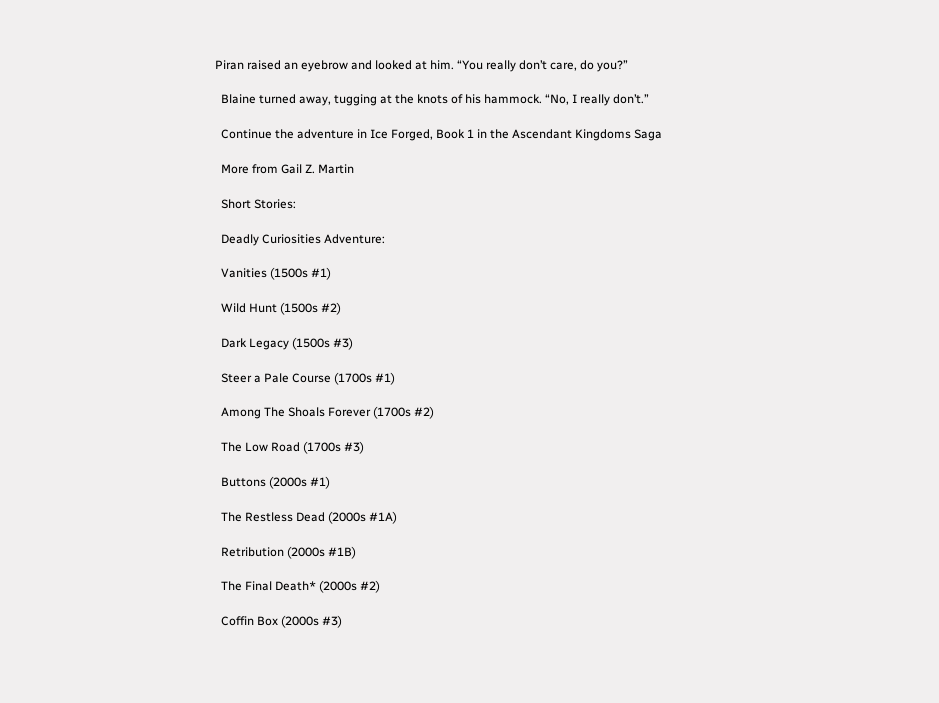Piran raised an eyebrow and looked at him. “You really don’t care, do you?”

  Blaine turned away, tugging at the knots of his hammock. “No, I really don’t.”

  Continue the adventure in Ice Forged, Book 1 in the Ascendant Kingdoms Saga

  More from Gail Z. Martin

  Short Stories:

  Deadly Curiosities Adventure:

  Vanities (1500s #1)

  Wild Hunt (1500s #2)

  Dark Legacy (1500s #3)

  Steer a Pale Course (1700s #1)

  Among The Shoals Forever (1700s #2)

  The Low Road (1700s #3)

  Buttons (2000s #1)

  The Restless Dead (2000s #1A)

  Retribution (2000s #1B)

  The Final Death* (2000s #2)

  Coffin Box (2000s #3)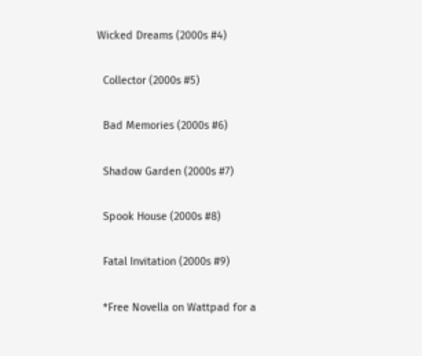Wicked Dreams (2000s #4)

  Collector (2000s #5)

  Bad Memories (2000s #6)

  Shadow Garden (2000s #7)

  Spook House (2000s #8)

  Fatal Invitation (2000s #9)

  *Free Novella on Wattpad for a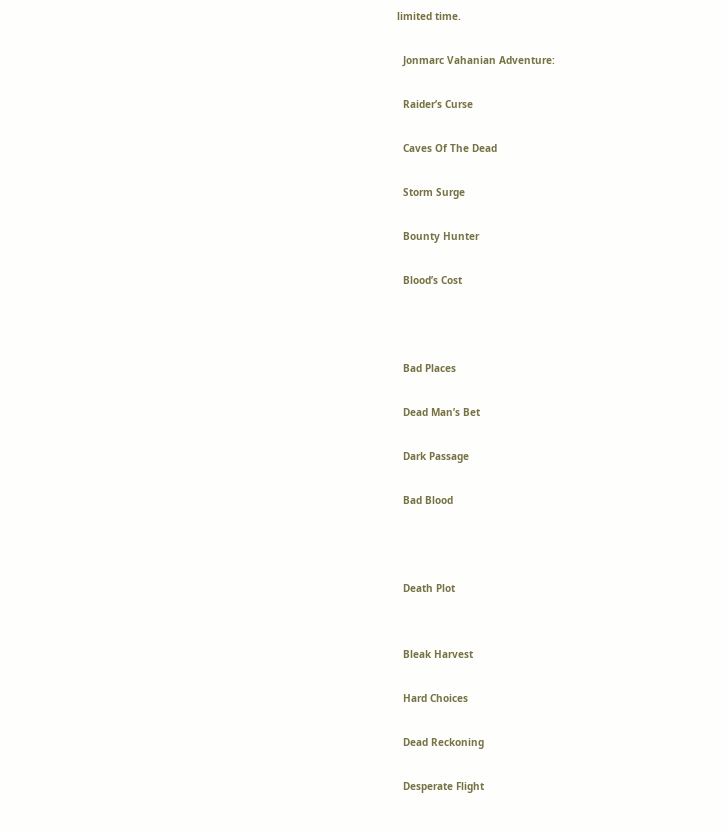limited time.

  Jonmarc Vahanian Adventure:

  Raider’s Curse

  Caves Of The Dead

  Storm Surge

  Bounty Hunter

  Blood’s Cost



  Bad Places

  Dead Man’s Bet

  Dark Passage

  Bad Blood



  Death Plot


  Bleak Harvest

  Hard Choices

  Dead Reckoning

  Desperate Flight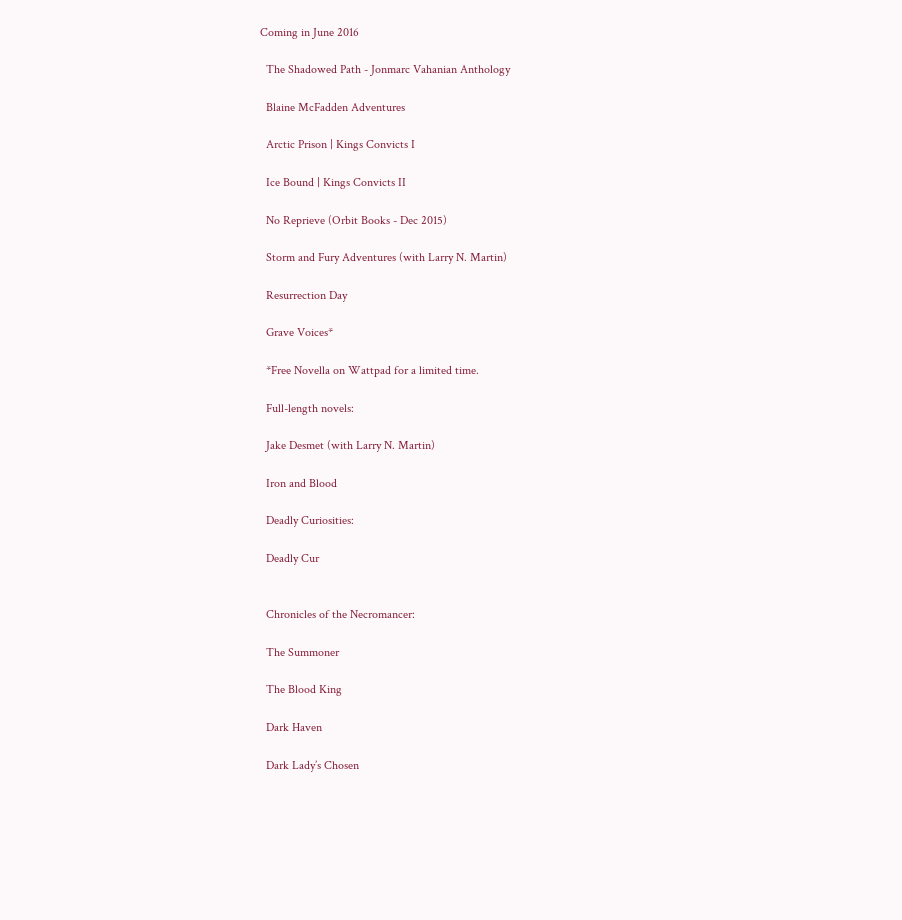Coming in June 2016

  The Shadowed Path - Jonmarc Vahanian Anthology

  Blaine McFadden Adventures

  Arctic Prison | Kings Convicts I

  Ice Bound | Kings Convicts II

  No Reprieve (Orbit Books - Dec 2015)

  Storm and Fury Adventures (with Larry N. Martin)

  Resurrection Day

  Grave Voices*

  *Free Novella on Wattpad for a limited time.

  Full-length novels:

  Jake Desmet (with Larry N. Martin)

  Iron and Blood

  Deadly Curiosities:

  Deadly Cur


  Chronicles of the Necromancer:

  The Summoner

  The Blood King

  Dark Haven

  Dark Lady’s Chosen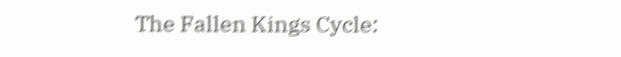The Fallen Kings Cycle: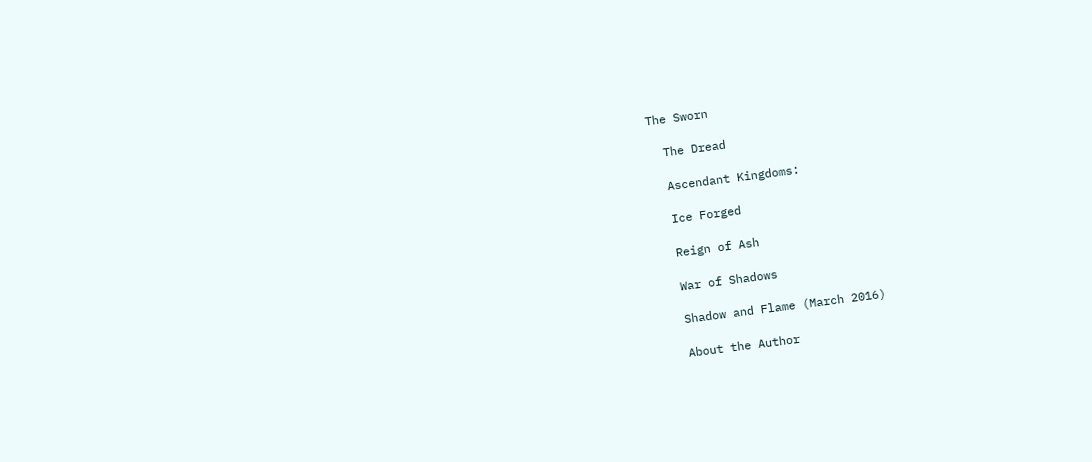The Sworn

  The Dread

  Ascendant Kingdoms:

  Ice Forged

  Reign of Ash

  War of Shadows

  Shadow and Flame (March 2016)

  About the Author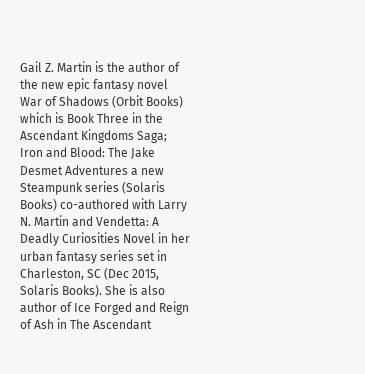Gail Z. Martin is the author of the new epic fantasy novel War of Shadows (Orbit Books) which is Book Three in the Ascendant Kingdoms Saga; Iron and Blood: The Jake Desmet Adventures a new Steampunk series (Solaris Books) co-authored with Larry N. Martin and Vendetta: A Deadly Curiosities Novel in her urban fantasy series set in Charleston, SC (Dec 2015, Solaris Books). She is also author of Ice Forged and Reign of Ash in The Ascendant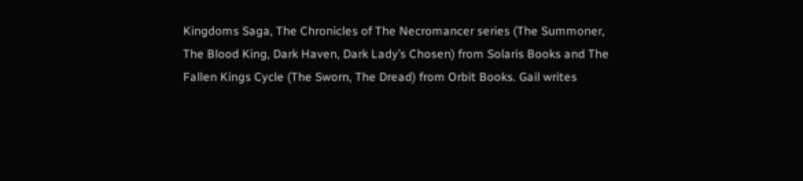Kingdoms Saga, The Chronicles of The Necromancer series (The Summoner, The Blood King, Dark Haven, Dark Lady’s Chosen) from Solaris Books and The Fallen Kings Cycle (The Sworn, The Dread) from Orbit Books. Gail writes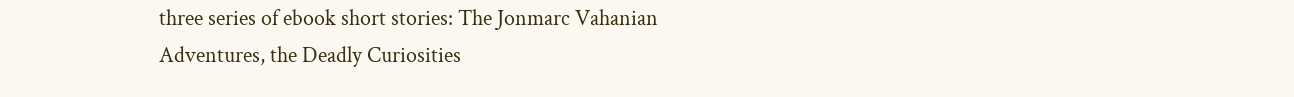three series of ebook short stories: The Jonmarc Vahanian Adventures, the Deadly Curiosities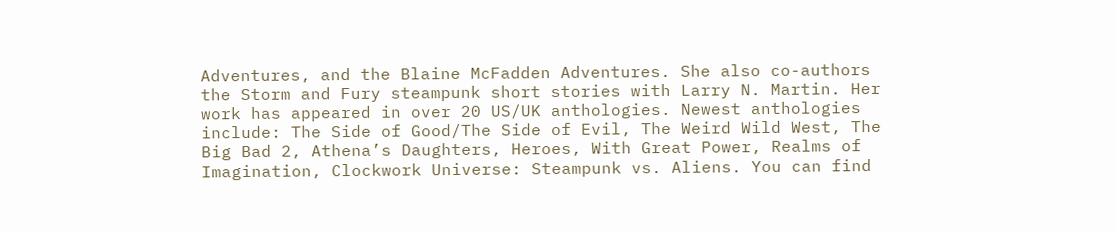Adventures, and the Blaine McFadden Adventures. She also co-authors the Storm and Fury steampunk short stories with Larry N. Martin. Her work has appeared in over 20 US/UK anthologies. Newest anthologies include: The Side of Good/The Side of Evil, The Weird Wild West, The Big Bad 2, Athena’s Daughters, Heroes, With Great Power, Realms of Imagination, Clockwork Universe: Steampunk vs. Aliens. You can find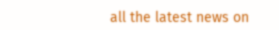all the latest news on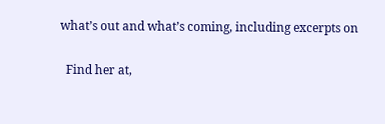what’s out and what’s coming, including excerpts on

  Find her at,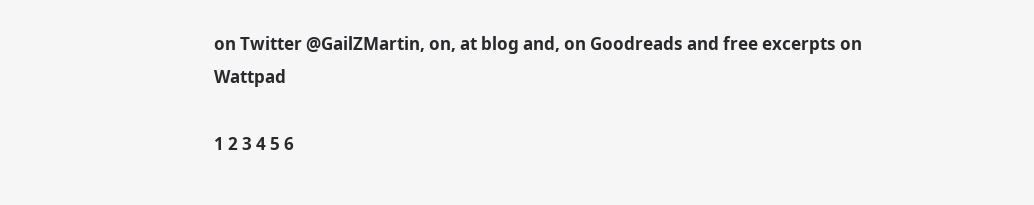on Twitter @GailZMartin, on, at blog and, on Goodreads and free excerpts on Wattpad

1 2 3 4 5 6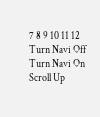7 8 9 10 11 12
Turn Navi Off
Turn Navi On
Scroll Up